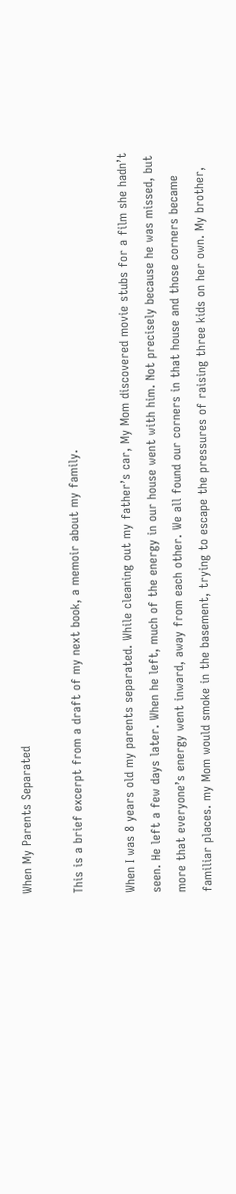When My Parents Separated

This is a brief excerpt from a draft of my next book, a memoir about my family.

When I was 8 years old my parents separated. While cleaning out my father’s car, My Mom discovered movie stubs for a film she hadn’t seen. He left a few days later. When he left, much of the energy in our house went with him. Not precisely because he was missed, but more that everyone’s energy went inward, away from each other. We all found our corners in that house and those corners became familiar places. my Mom would smoke in the basement, trying to escape the pressures of raising three kids on her own. My brother,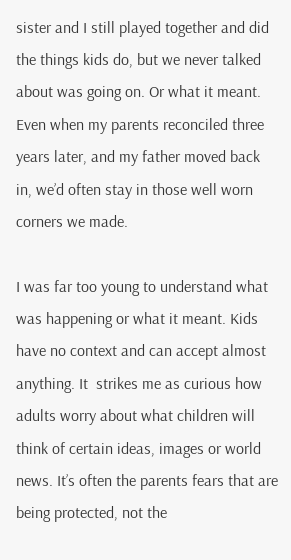sister and I still played together and did the things kids do, but we never talked about was going on. Or what it meant. Even when my parents reconciled three years later, and my father moved back in, we’d often stay in those well worn corners we made.

I was far too young to understand what was happening or what it meant. Kids have no context and can accept almost anything. It  strikes me as curious how adults worry about what children will think of certain ideas, images or world news. It’s often the parents fears that are being protected, not the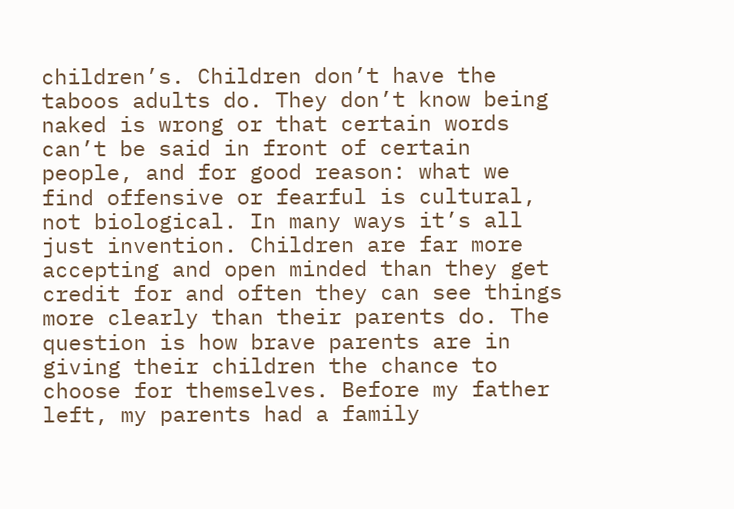children’s. Children don’t have the taboos adults do. They don’t know being naked is wrong or that certain words can’t be said in front of certain people, and for good reason: what we find offensive or fearful is cultural, not biological. In many ways it’s all just invention. Children are far more accepting and open minded than they get credit for and often they can see things more clearly than their parents do. The question is how brave parents are in giving their children the chance to choose for themselves. Before my father left, my parents had a family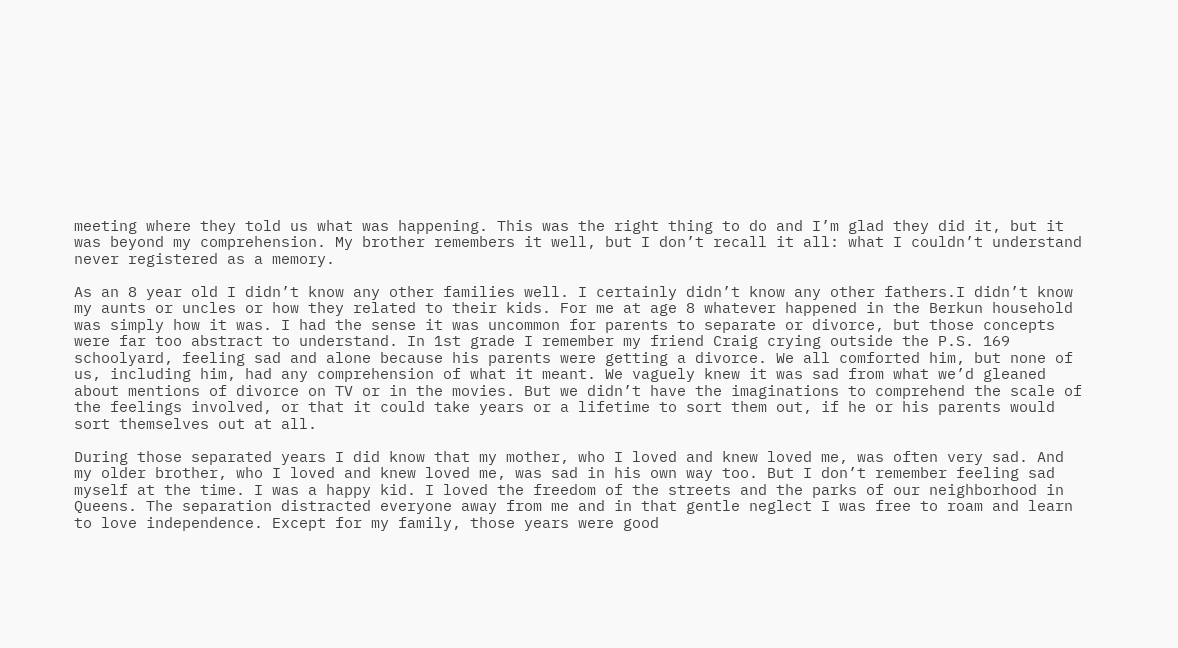meeting where they told us what was happening. This was the right thing to do and I’m glad they did it, but it was beyond my comprehension. My brother remembers it well, but I don’t recall it all: what I couldn’t understand never registered as a memory.

As an 8 year old I didn’t know any other families well. I certainly didn’t know any other fathers.I didn’t know my aunts or uncles or how they related to their kids. For me at age 8 whatever happened in the Berkun household was simply how it was. I had the sense it was uncommon for parents to separate or divorce, but those concepts were far too abstract to understand. In 1st grade I remember my friend Craig crying outside the P.S. 169 schoolyard, feeling sad and alone because his parents were getting a divorce. We all comforted him, but none of us, including him, had any comprehension of what it meant. We vaguely knew it was sad from what we’d gleaned about mentions of divorce on TV or in the movies. But we didn’t have the imaginations to comprehend the scale of the feelings involved, or that it could take years or a lifetime to sort them out, if he or his parents would sort themselves out at all.

During those separated years I did know that my mother, who I loved and knew loved me, was often very sad. And my older brother, who I loved and knew loved me, was sad in his own way too. But I don’t remember feeling sad myself at the time. I was a happy kid. I loved the freedom of the streets and the parks of our neighborhood in Queens. The separation distracted everyone away from me and in that gentle neglect I was free to roam and learn to love independence. Except for my family, those years were good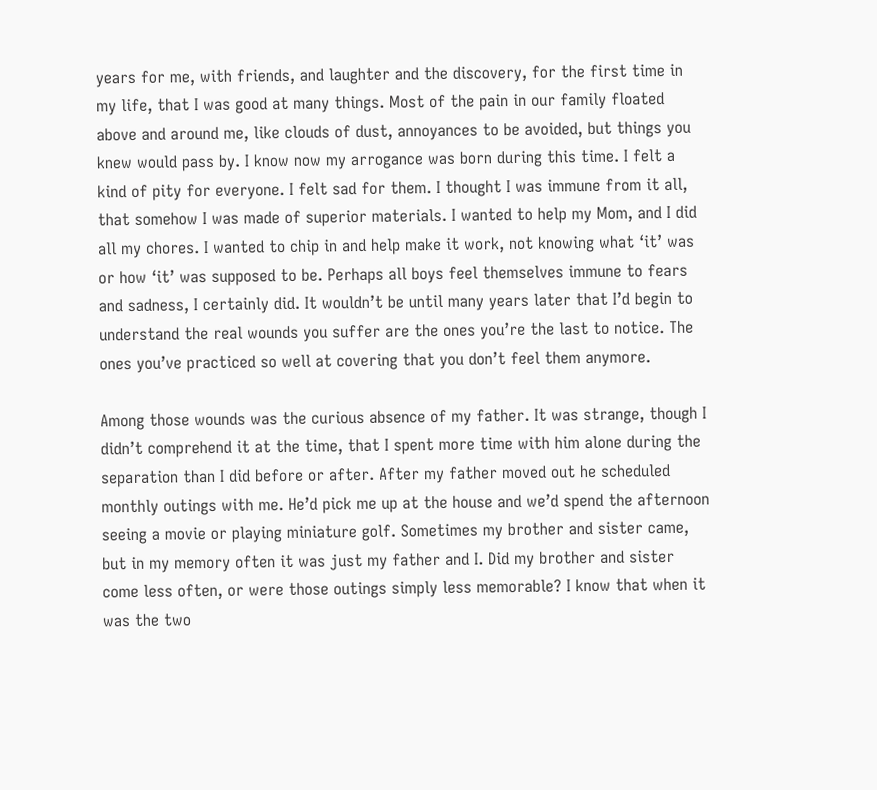years for me, with friends, and laughter and the discovery, for the first time in my life, that I was good at many things. Most of the pain in our family floated above and around me, like clouds of dust, annoyances to be avoided, but things you knew would pass by. I know now my arrogance was born during this time. I felt a kind of pity for everyone. I felt sad for them. I thought I was immune from it all, that somehow I was made of superior materials. I wanted to help my Mom, and I did all my chores. I wanted to chip in and help make it work, not knowing what ‘it’ was or how ‘it’ was supposed to be. Perhaps all boys feel themselves immune to fears and sadness, I certainly did. It wouldn’t be until many years later that I’d begin to understand the real wounds you suffer are the ones you’re the last to notice. The ones you’ve practiced so well at covering that you don’t feel them anymore.

Among those wounds was the curious absence of my father. It was strange, though I didn’t comprehend it at the time, that I spent more time with him alone during the separation than I did before or after. After my father moved out he scheduled monthly outings with me. He’d pick me up at the house and we’d spend the afternoon seeing a movie or playing miniature golf. Sometimes my brother and sister came, but in my memory often it was just my father and I. Did my brother and sister come less often, or were those outings simply less memorable? I know that when it was the two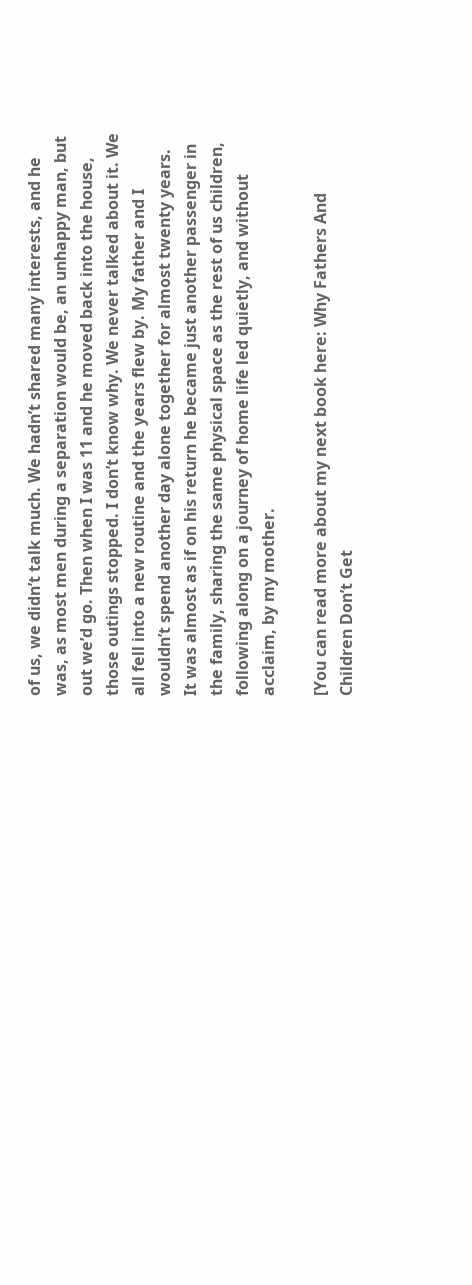of us, we didn’t talk much. We hadn’t shared many interests, and he was, as most men during a separation would be, an unhappy man, but out we’d go. Then when I was 11 and he moved back into the house, those outings stopped. I don’t know why. We never talked about it. We all fell into a new routine and the years flew by. My father and I wouldn’t spend another day alone together for almost twenty years. It was almost as if on his return he became just another passenger in the family, sharing the same physical space as the rest of us children, following along on a journey of home life led quietly, and without acclaim, by my mother.

[You can read more about my next book here: Why Fathers And Children Don’t Get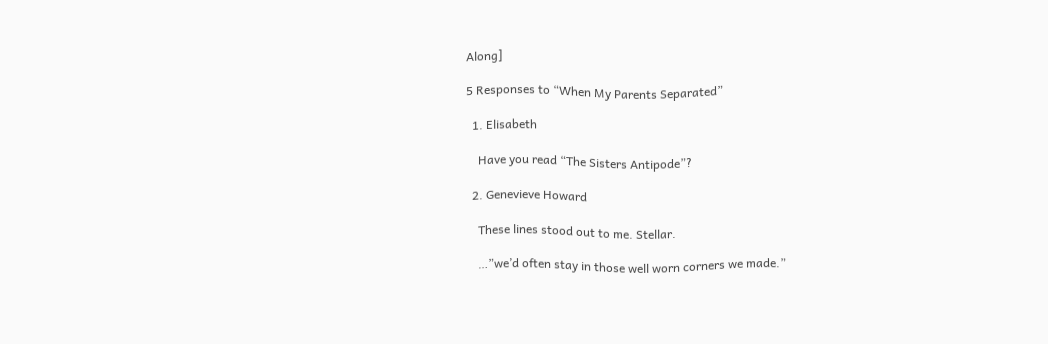Along]

5 Responses to “When My Parents Separated”

  1. Elisabeth

    Have you read “The Sisters Antipode”?

  2. Genevieve Howard

    These lines stood out to me. Stellar.

    …”we’d often stay in those well worn corners we made.”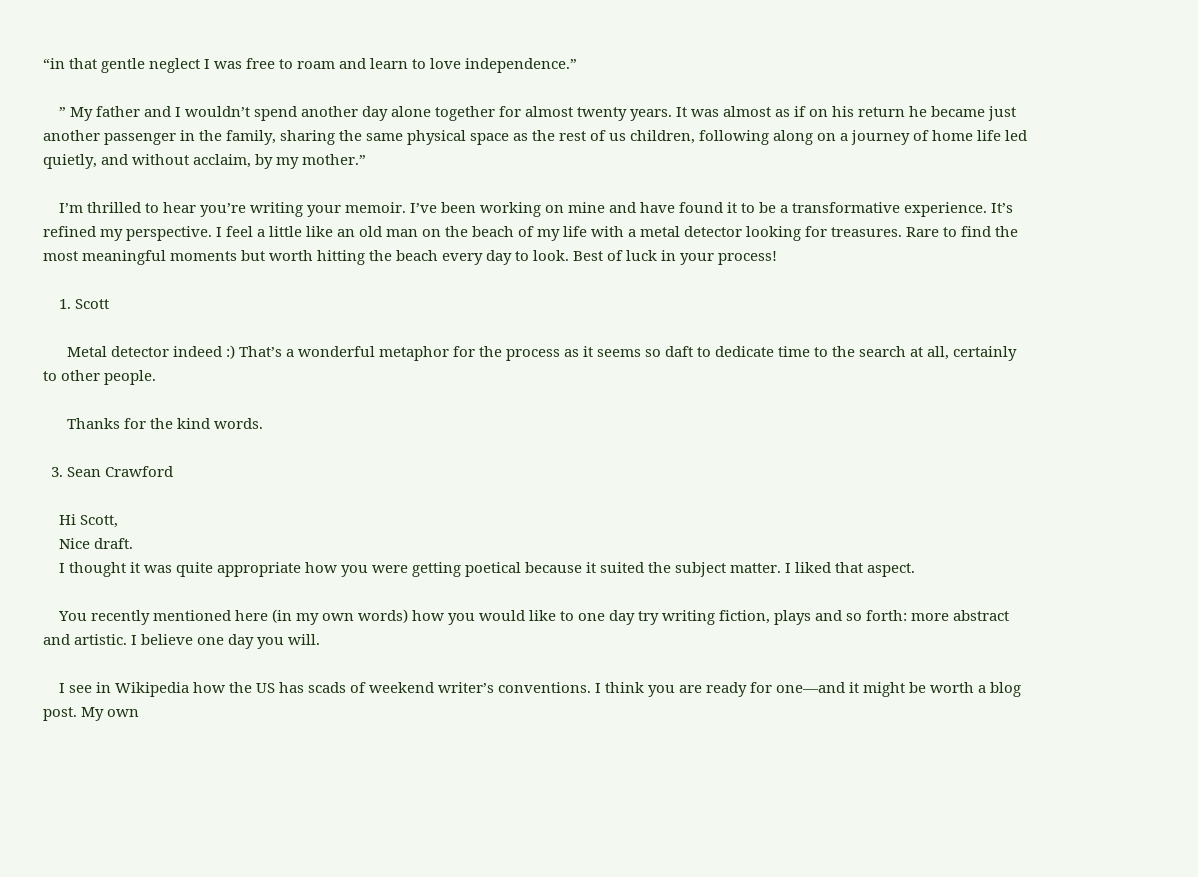“in that gentle neglect I was free to roam and learn to love independence.”

    ” My father and I wouldn’t spend another day alone together for almost twenty years. It was almost as if on his return he became just another passenger in the family, sharing the same physical space as the rest of us children, following along on a journey of home life led quietly, and without acclaim, by my mother.”

    I’m thrilled to hear you’re writing your memoir. I’ve been working on mine and have found it to be a transformative experience. It’s refined my perspective. I feel a little like an old man on the beach of my life with a metal detector looking for treasures. Rare to find the most meaningful moments but worth hitting the beach every day to look. Best of luck in your process!

    1. Scott

      Metal detector indeed :) That’s a wonderful metaphor for the process as it seems so daft to dedicate time to the search at all, certainly to other people.

      Thanks for the kind words.

  3. Sean Crawford

    Hi Scott,
    Nice draft.
    I thought it was quite appropriate how you were getting poetical because it suited the subject matter. I liked that aspect.

    You recently mentioned here (in my own words) how you would like to one day try writing fiction, plays and so forth: more abstract and artistic. I believe one day you will.

    I see in Wikipedia how the US has scads of weekend writer’s conventions. I think you are ready for one—and it might be worth a blog post. My own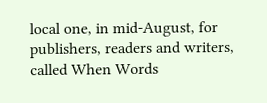local one, in mid-August, for publishers, readers and writers, called When Words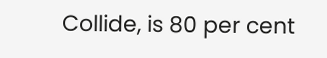Collide, is 80 per cent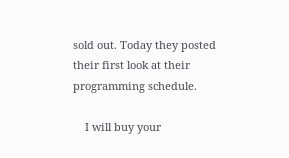sold out. Today they posted their first look at their programming schedule.

    I will buy your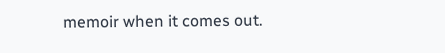memoir when it comes out.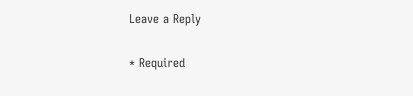Leave a Reply

* Required